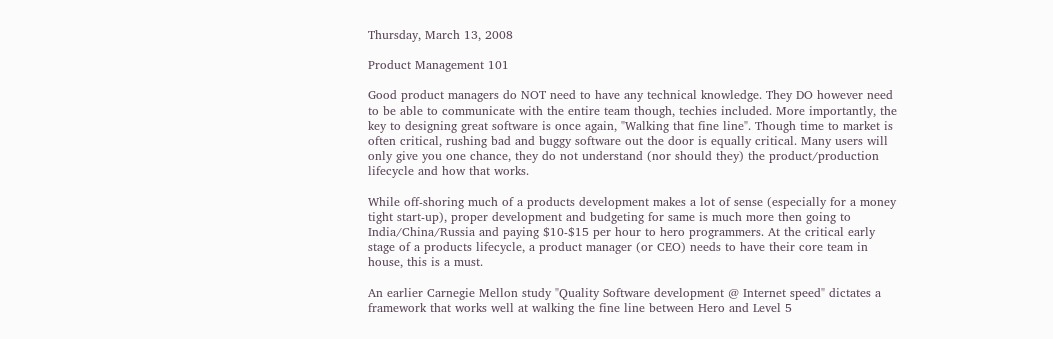Thursday, March 13, 2008

Product Management 101

Good product managers do NOT need to have any technical knowledge. They DO however need to be able to communicate with the entire team though, techies included. More importantly, the key to designing great software is once again, "Walking that fine line". Though time to market is often critical, rushing bad and buggy software out the door is equally critical. Many users will only give you one chance, they do not understand (nor should they) the product/production lifecycle and how that works.

While off-shoring much of a products development makes a lot of sense (especially for a money tight start-up), proper development and budgeting for same is much more then going to India/China/Russia and paying $10-$15 per hour to hero programmers. At the critical early stage of a products lifecycle, a product manager (or CEO) needs to have their core team in house, this is a must.

An earlier Carnegie Mellon study "Quality Software development @ Internet speed" dictates a framework that works well at walking the fine line between Hero and Level 5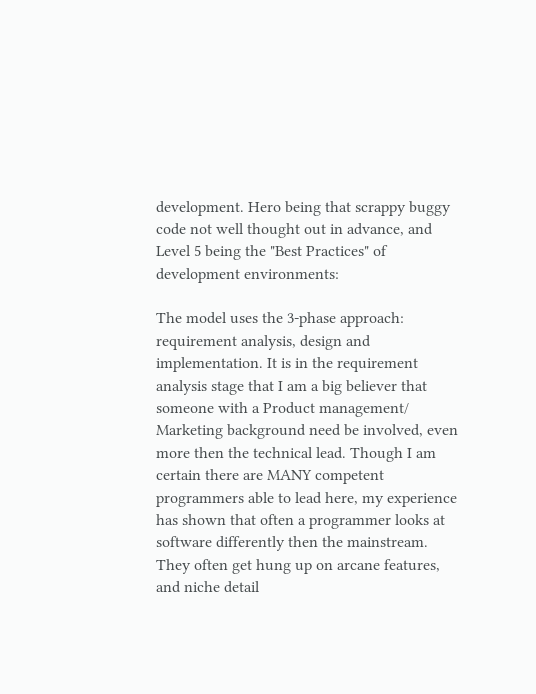development. Hero being that scrappy buggy code not well thought out in advance, and Level 5 being the "Best Practices" of development environments:

The model uses the 3-phase approach: requirement analysis, design and implementation. It is in the requirement analysis stage that I am a big believer that someone with a Product management/ Marketing background need be involved, even more then the technical lead. Though I am certain there are MANY competent programmers able to lead here, my experience has shown that often a programmer looks at software differently then the mainstream. They often get hung up on arcane features, and niche detail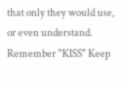that only they would use, or even understand. Remember "KISS" Keep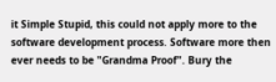it Simple Stupid, this could not apply more to the software development process. Software more then ever needs to be "Grandma Proof". Bury the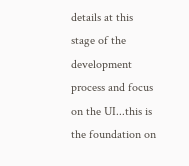details at this stage of the development process and focus on the UI...this is the foundation on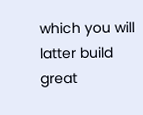which you will latter build great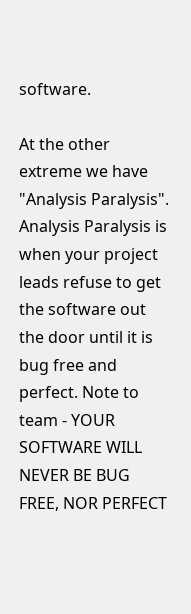software.

At the other extreme we have "Analysis Paralysis". Analysis Paralysis is when your project leads refuse to get the software out the door until it is bug free and perfect. Note to team - YOUR SOFTWARE WILL NEVER BE BUG FREE, NOR PERFECT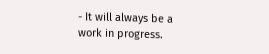- It will always be a work in progress.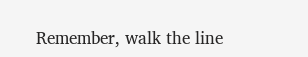Remember, walk the line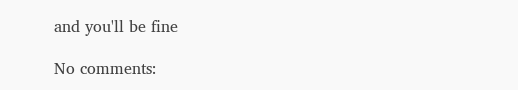and you'll be fine

No comments: